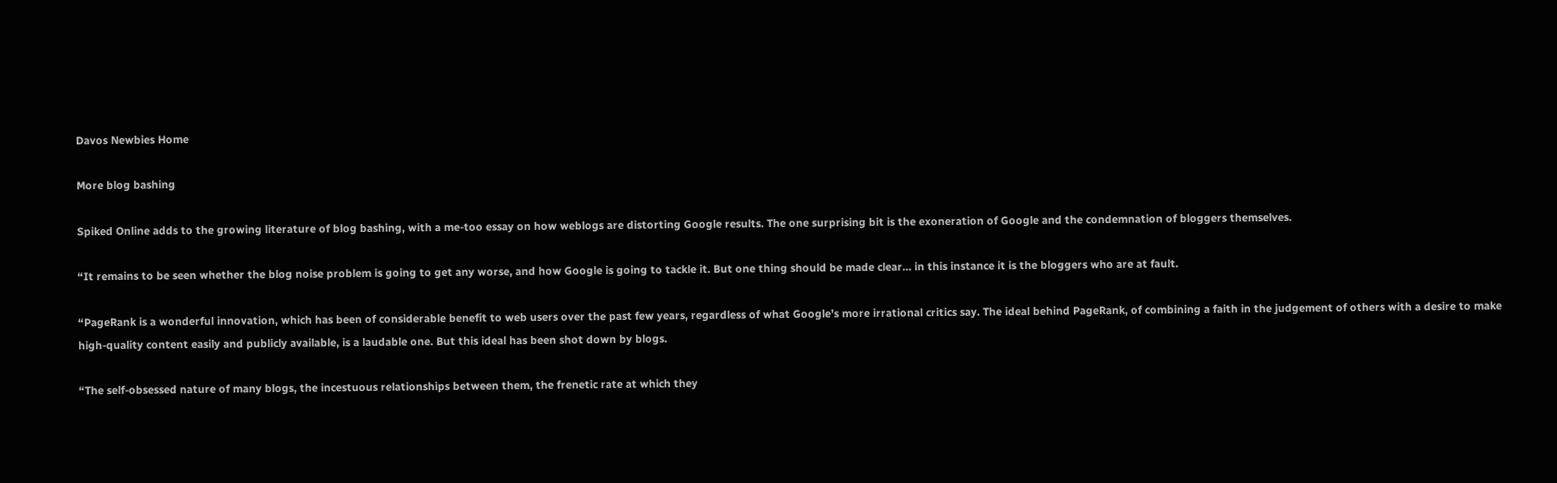Davos Newbies Home

More blog bashing

Spiked Online adds to the growing literature of blog bashing, with a me-too essay on how weblogs are distorting Google results. The one surprising bit is the exoneration of Google and the condemnation of bloggers themselves.

“It remains to be seen whether the blog noise problem is going to get any worse, and how Google is going to tackle it. But one thing should be made clear… in this instance it is the bloggers who are at fault.

“PageRank is a wonderful innovation, which has been of considerable benefit to web users over the past few years, regardless of what Google’s more irrational critics say. The ideal behind PageRank, of combining a faith in the judgement of others with a desire to make high-quality content easily and publicly available, is a laudable one. But this ideal has been shot down by blogs.

“The self-obsessed nature of many blogs, the incestuous relationships between them, the frenetic rate at which they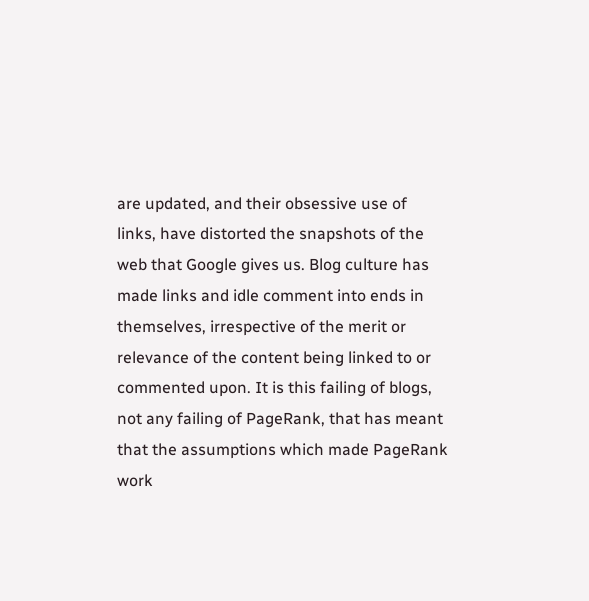are updated, and their obsessive use of links, have distorted the snapshots of the web that Google gives us. Blog culture has made links and idle comment into ends in themselves, irrespective of the merit or relevance of the content being linked to or commented upon. It is this failing of blogs, not any failing of PageRank, that has meant that the assumptions which made PageRank work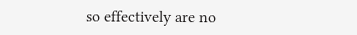so effectively are no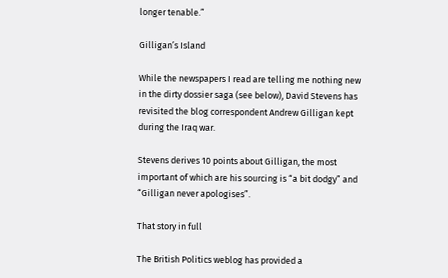longer tenable.”

Gilligan’s Island

While the newspapers I read are telling me nothing new in the dirty dossier saga (see below), David Stevens has revisited the blog correspondent Andrew Gilligan kept during the Iraq war.

Stevens derives 10 points about Gilligan, the most important of which are his sourcing is “a bit dodgy” and “Gilligan never apologises”.

That story in full

The British Politics weblog has provided a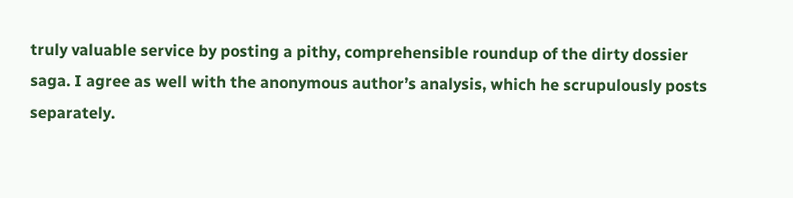truly valuable service by posting a pithy, comprehensible roundup of the dirty dossier saga. I agree as well with the anonymous author’s analysis, which he scrupulously posts separately.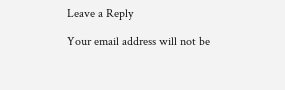Leave a Reply

Your email address will not be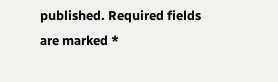published. Required fields are marked *